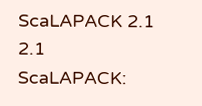ScaLAPACK 2.1  2.1
ScaLAPACK: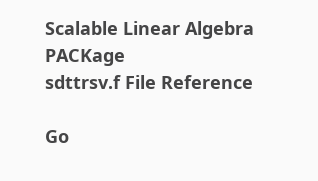Scalable Linear Algebra PACKage
sdttrsv.f File Reference

Go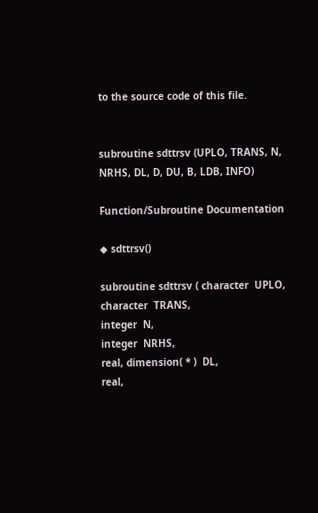to the source code of this file.


subroutine sdttrsv (UPLO, TRANS, N, NRHS, DL, D, DU, B, LDB, INFO)

Function/Subroutine Documentation

◆ sdttrsv()

subroutine sdttrsv ( character  UPLO,
character  TRANS,
integer  N,
integer  NRHS,
real, dimension( * )  DL,
real,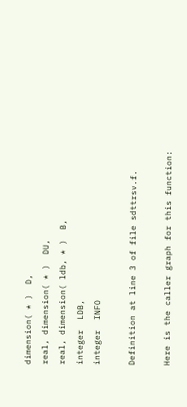dimension( * )  D,
real, dimension( * )  DU,
real, dimension( ldb, * )  B,
integer  LDB,
integer  INFO

Definition at line 3 of file sdttrsv.f.

Here is the caller graph for this function: